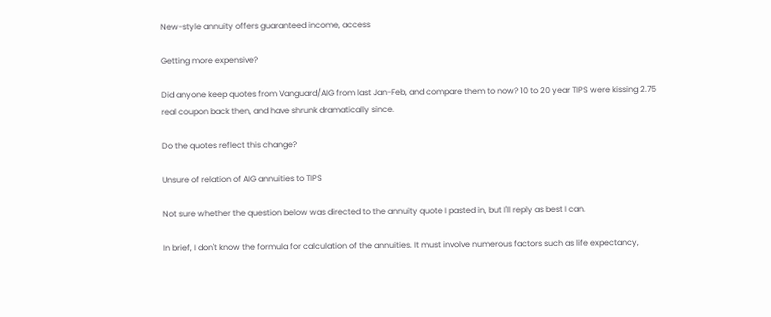New-style annuity offers guaranteed income, access

Getting more expensive?

Did anyone keep quotes from Vanguard/AIG from last Jan-Feb, and compare them to now? 10 to 20 year TIPS were kissing 2.75 real coupon back then, and have shrunk dramatically since.

Do the quotes reflect this change?

Unsure of relation of AIG annuities to TIPS

Not sure whether the question below was directed to the annuity quote I pasted in, but I'll reply as best I can.

In brief, I don't know the formula for calculation of the annuities. It must involve numerous factors such as life expectancy,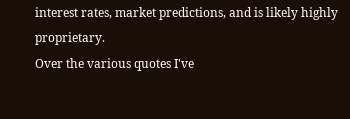interest rates, market predictions, and is likely highly proprietary.
Over the various quotes I've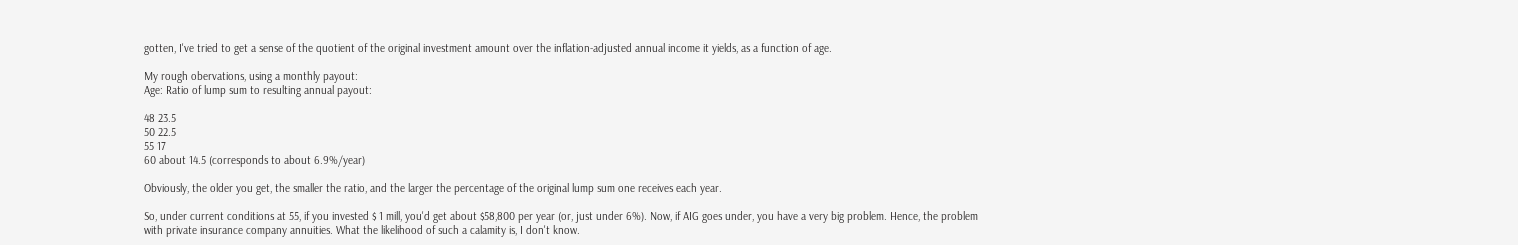gotten, I've tried to get a sense of the quotient of the original investment amount over the inflation-adjusted annual income it yields, as a function of age.

My rough obervations, using a monthly payout:
Age: Ratio of lump sum to resulting annual payout:

48 23.5
50 22.5
55 17
60 about 14.5 (corresponds to about 6.9%/year)

Obviously, the older you get, the smaller the ratio, and the larger the percentage of the original lump sum one receives each year.

So, under current conditions at 55, if you invested $ 1 mill, you'd get about $58,800 per year (or, just under 6%). Now, if AIG goes under, you have a very big problem. Hence, the problem with private insurance company annuities. What the likelihood of such a calamity is, I don't know.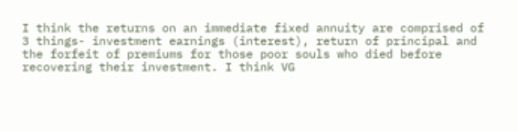I think the returns on an immediate fixed annuity are comprised of 3 things- investment earnings (interest), return of principal and the forfeit of premiums for those poor souls who died before recovering their investment. I think VG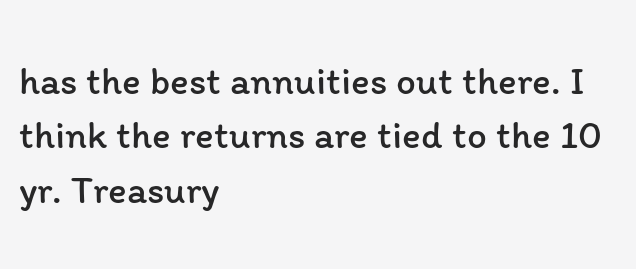has the best annuities out there. I think the returns are tied to the 10 yr. Treasury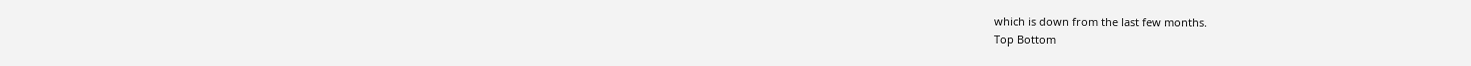which is down from the last few months.
Top Bottom